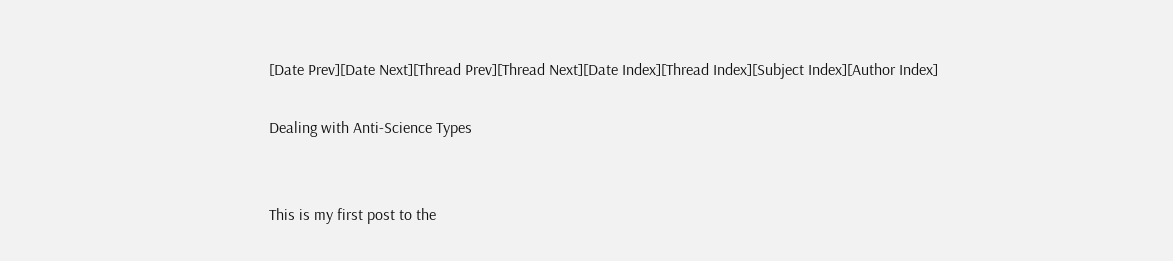[Date Prev][Date Next][Thread Prev][Thread Next][Date Index][Thread Index][Subject Index][Author Index]

Dealing with Anti-Science Types


This is my first post to the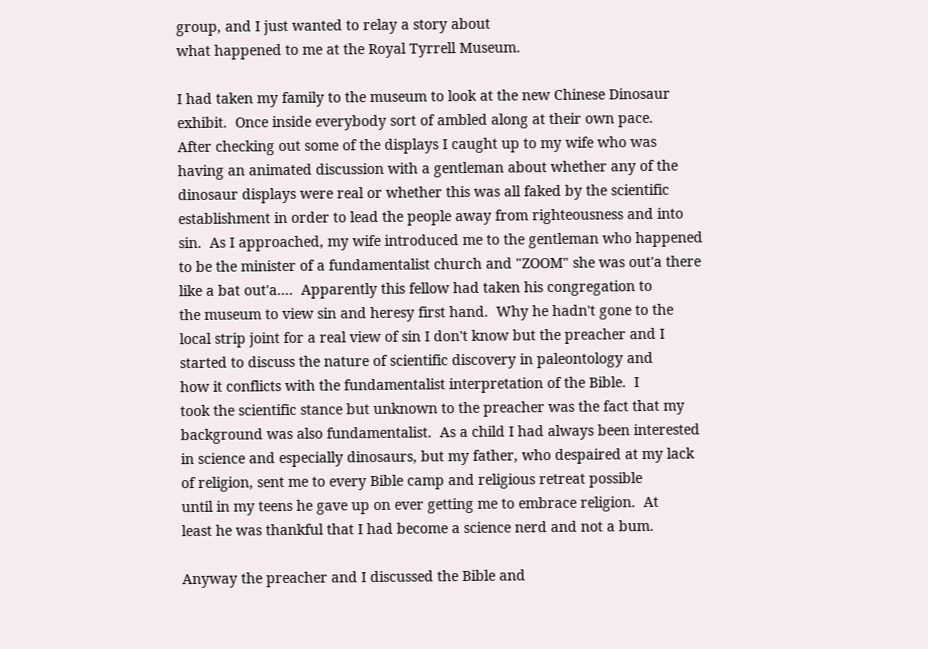group, and I just wanted to relay a story about
what happened to me at the Royal Tyrrell Museum.

I had taken my family to the museum to look at the new Chinese Dinosaur
exhibit.  Once inside everybody sort of ambled along at their own pace.
After checking out some of the displays I caught up to my wife who was
having an animated discussion with a gentleman about whether any of the
dinosaur displays were real or whether this was all faked by the scientific
establishment in order to lead the people away from righteousness and into
sin.  As I approached, my wife introduced me to the gentleman who happened
to be the minister of a fundamentalist church and "ZOOM" she was out'a there
like a bat out'a....  Apparently this fellow had taken his congregation to
the museum to view sin and heresy first hand.  Why he hadn't gone to the
local strip joint for a real view of sin I don't know but the preacher and I
started to discuss the nature of scientific discovery in paleontology and
how it conflicts with the fundamentalist interpretation of the Bible.  I
took the scientific stance but unknown to the preacher was the fact that my
background was also fundamentalist.  As a child I had always been interested
in science and especially dinosaurs, but my father, who despaired at my lack
of religion, sent me to every Bible camp and religious retreat possible
until in my teens he gave up on ever getting me to embrace religion.  At
least he was thankful that I had become a science nerd and not a bum.

Anyway the preacher and I discussed the Bible and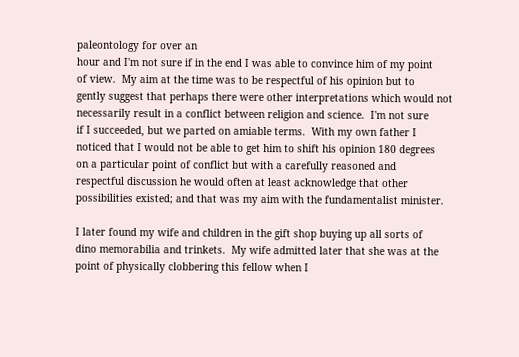paleontology for over an
hour and I'm not sure if in the end I was able to convince him of my point
of view.  My aim at the time was to be respectful of his opinion but to
gently suggest that perhaps there were other interpretations which would not
necessarily result in a conflict between religion and science.  I'm not sure
if I succeeded, but we parted on amiable terms.  With my own father I
noticed that I would not be able to get him to shift his opinion 180 degrees
on a particular point of conflict but with a carefully reasoned and
respectful discussion he would often at least acknowledge that other
possibilities existed; and that was my aim with the fundamentalist minister.

I later found my wife and children in the gift shop buying up all sorts of
dino memorabilia and trinkets.  My wife admitted later that she was at the
point of physically clobbering this fellow when I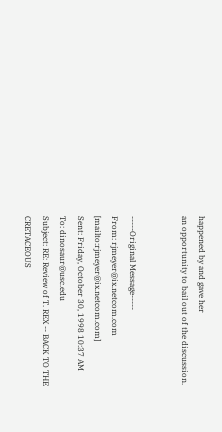happened by and gave her
an opportunity to bail out of the discussion.


-----Original Message-----
From: rjmeyer@ix.netcom.com [mailto:rjmeyer@ix.netcom.com]
Sent: Friday, October 30, 1998 10:37 AM
To: dinosaur@usc.edu
Subject: RE: Review of T. REX -- BACK TO THE CRETACEOUS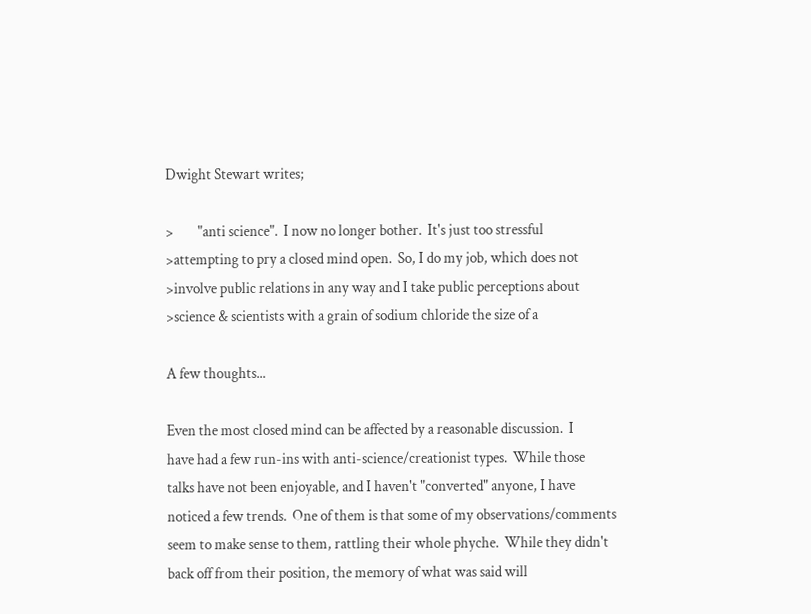Dwight Stewart writes;

>        "anti science".  I now no longer bother.  It's just too stressful
>attempting to pry a closed mind open.  So, I do my job, which does not
>involve public relations in any way and I take public perceptions about
>science & scientists with a grain of sodium chloride the size of a

A few thoughts...

Even the most closed mind can be affected by a reasonable discussion.  I
have had a few run-ins with anti-science/creationist types.  While those
talks have not been enjoyable, and I haven't "converted" anyone, I have
noticed a few trends.  One of them is that some of my observations/comments
seem to make sense to them, rattling their whole phyche.  While they didn't
back off from their position, the memory of what was said will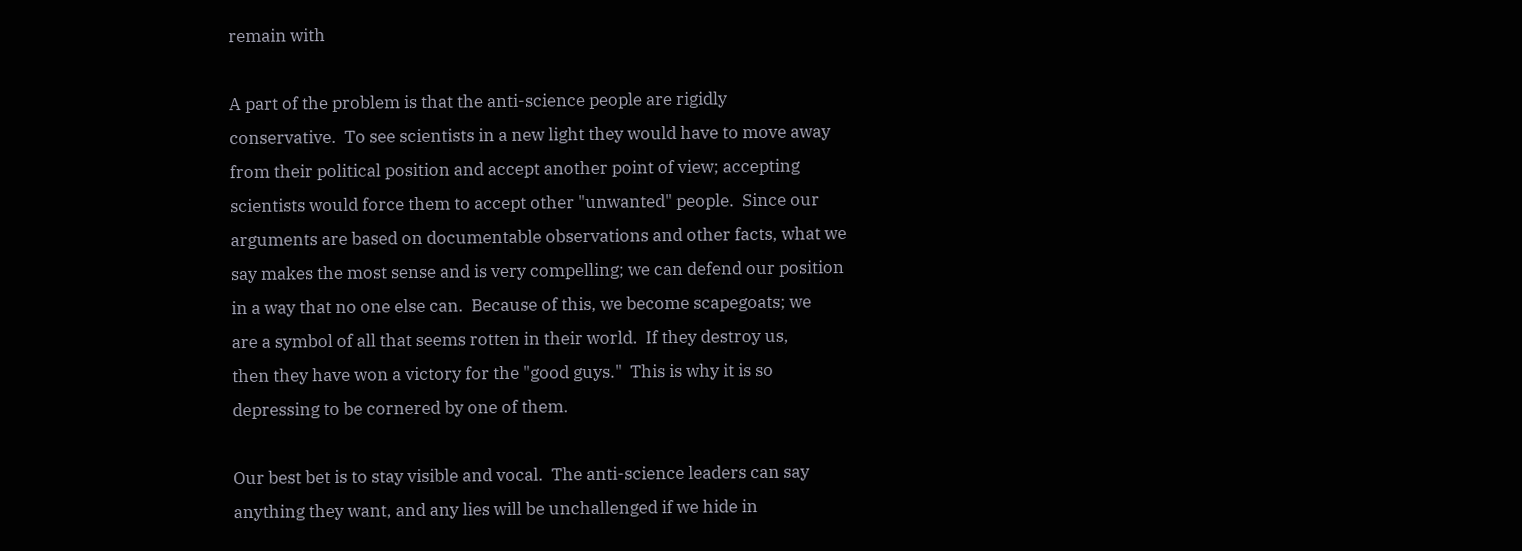remain with

A part of the problem is that the anti-science people are rigidly
conservative.  To see scientists in a new light they would have to move away
from their political position and accept another point of view; accepting
scientists would force them to accept other "unwanted" people.  Since our
arguments are based on documentable observations and other facts, what we
say makes the most sense and is very compelling; we can defend our position
in a way that no one else can.  Because of this, we become scapegoats; we
are a symbol of all that seems rotten in their world.  If they destroy us,
then they have won a victory for the "good guys."  This is why it is so
depressing to be cornered by one of them.

Our best bet is to stay visible and vocal.  The anti-science leaders can say
anything they want, and any lies will be unchallenged if we hide in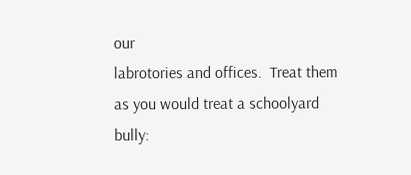our
labrotories and offices.  Treat them as you would treat a schoolyard bully: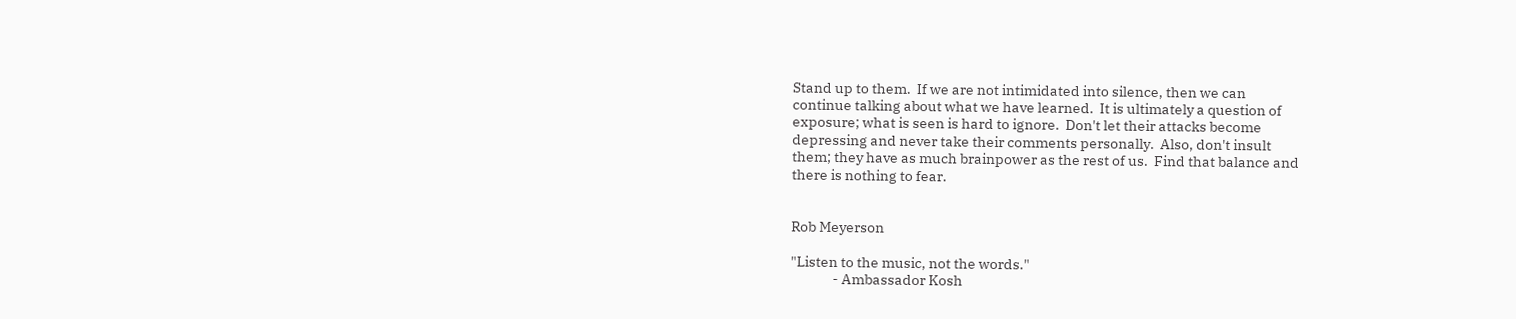Stand up to them.  If we are not intimidated into silence, then we can
continue talking about what we have learned.  It is ultimately a question of
exposure; what is seen is hard to ignore.  Don't let their attacks become
depressing and never take their comments personally.  Also, don't insult
them; they have as much brainpower as the rest of us.  Find that balance and
there is nothing to fear.


Rob Meyerson

"Listen to the music, not the words."
              - Ambassador Kosh